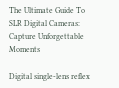The Ultimate Guide To SLR Digital Cameras: Capture Unforgettable Moments

Digital single-lens reflex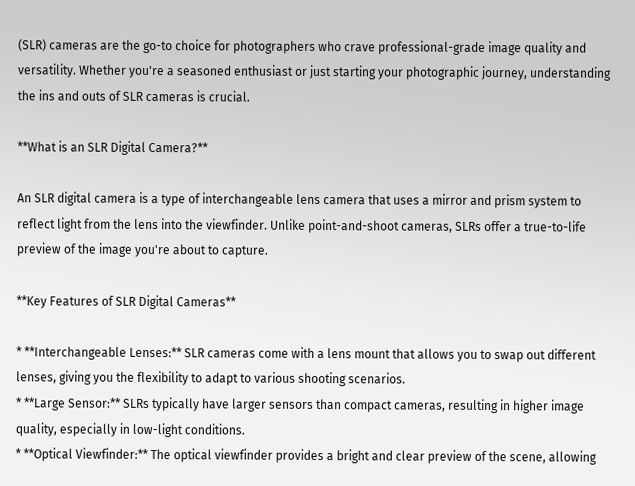(SLR) cameras are the go-to choice for photographers who crave professional-grade image quality and versatility. Whether you're a seasoned enthusiast or just starting your photographic journey, understanding the ins and outs of SLR cameras is crucial.

**What is an SLR Digital Camera?**

An SLR digital camera is a type of interchangeable lens camera that uses a mirror and prism system to reflect light from the lens into the viewfinder. Unlike point-and-shoot cameras, SLRs offer a true-to-life preview of the image you're about to capture.

**Key Features of SLR Digital Cameras**

* **Interchangeable Lenses:** SLR cameras come with a lens mount that allows you to swap out different lenses, giving you the flexibility to adapt to various shooting scenarios.
* **Large Sensor:** SLRs typically have larger sensors than compact cameras, resulting in higher image quality, especially in low-light conditions.
* **Optical Viewfinder:** The optical viewfinder provides a bright and clear preview of the scene, allowing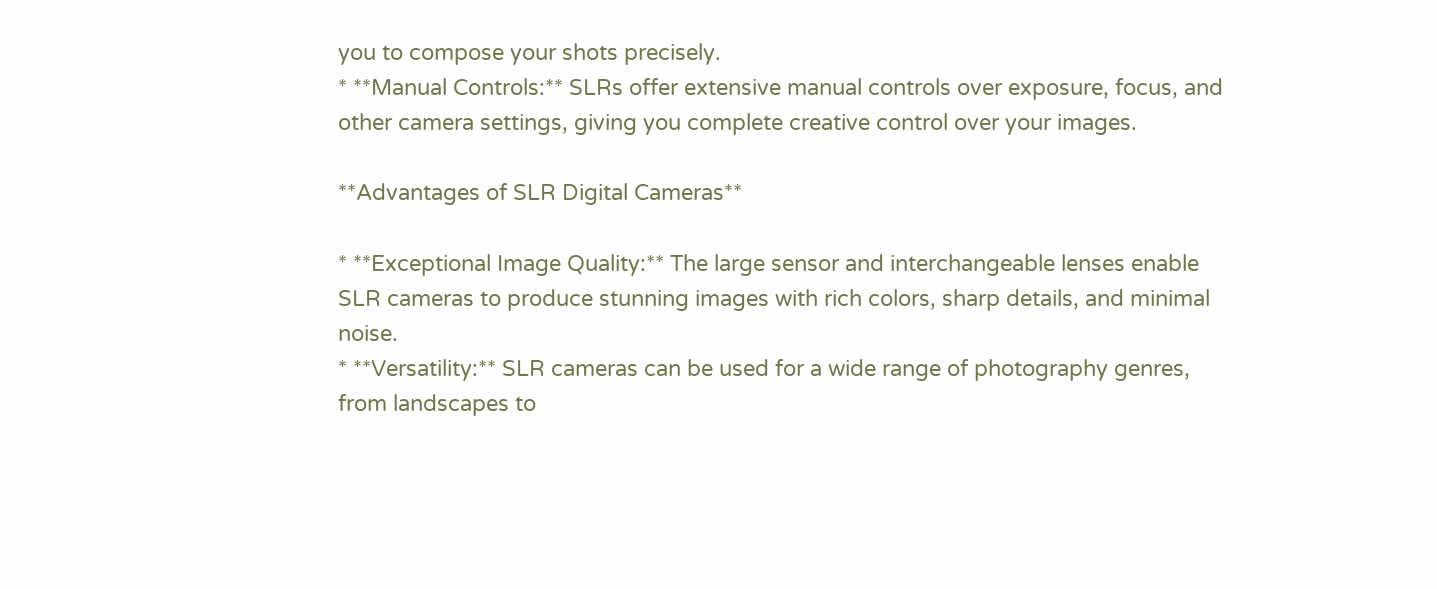you to compose your shots precisely.
* **Manual Controls:** SLRs offer extensive manual controls over exposure, focus, and other camera settings, giving you complete creative control over your images.

**Advantages of SLR Digital Cameras**

* **Exceptional Image Quality:** The large sensor and interchangeable lenses enable SLR cameras to produce stunning images with rich colors, sharp details, and minimal noise.
* **Versatility:** SLR cameras can be used for a wide range of photography genres, from landscapes to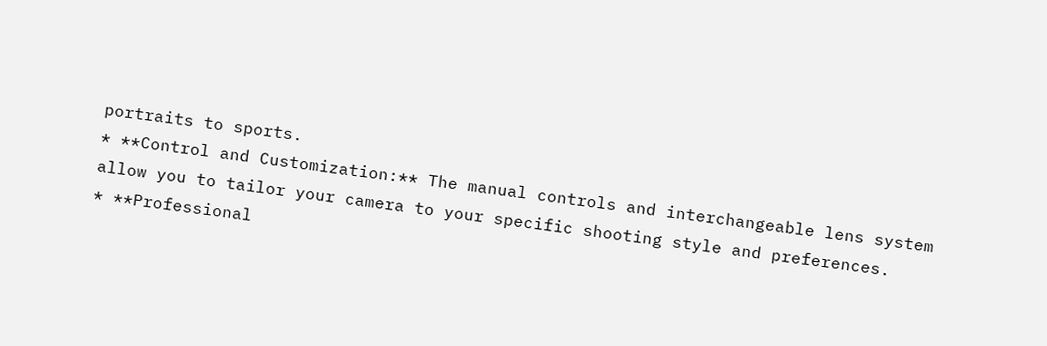portraits to sports.
* **Control and Customization:** The manual controls and interchangeable lens system allow you to tailor your camera to your specific shooting style and preferences.
* **Professional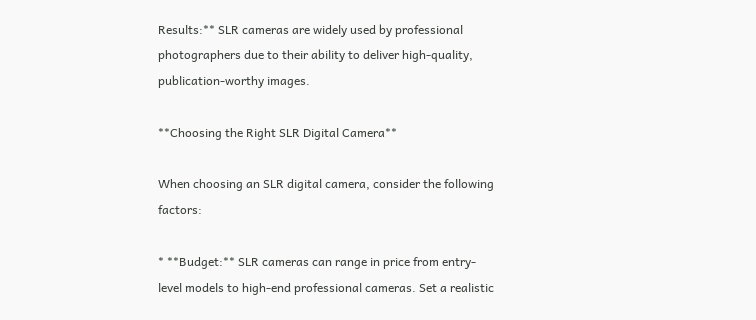Results:** SLR cameras are widely used by professional photographers due to their ability to deliver high-quality, publication-worthy images.

**Choosing the Right SLR Digital Camera**

When choosing an SLR digital camera, consider the following factors:

* **Budget:** SLR cameras can range in price from entry-level models to high-end professional cameras. Set a realistic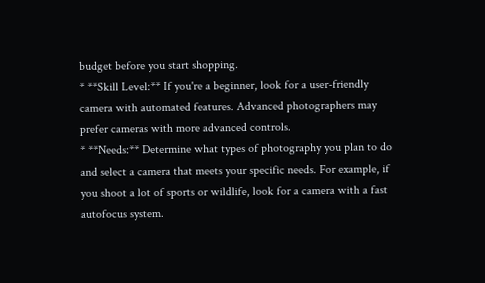budget before you start shopping.
* **Skill Level:** If you're a beginner, look for a user-friendly camera with automated features. Advanced photographers may prefer cameras with more advanced controls.
* **Needs:** Determine what types of photography you plan to do and select a camera that meets your specific needs. For example, if you shoot a lot of sports or wildlife, look for a camera with a fast autofocus system.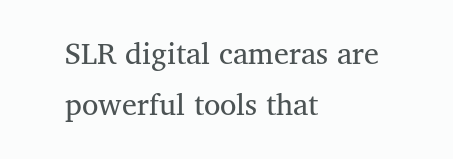SLR digital cameras are powerful tools that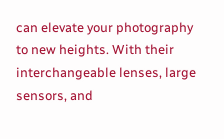can elevate your photography to new heights. With their interchangeable lenses, large sensors, and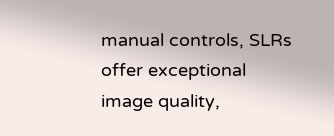manual controls, SLRs offer exceptional image quality,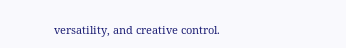versatility, and creative control.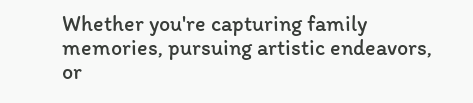Whether you're capturing family memories, pursuing artistic endeavors, or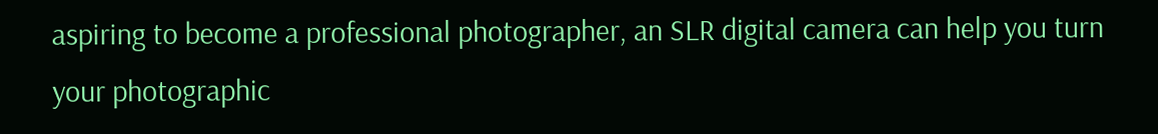aspiring to become a professional photographer, an SLR digital camera can help you turn your photographic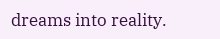dreams into reality.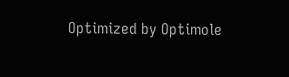Optimized by Optimole